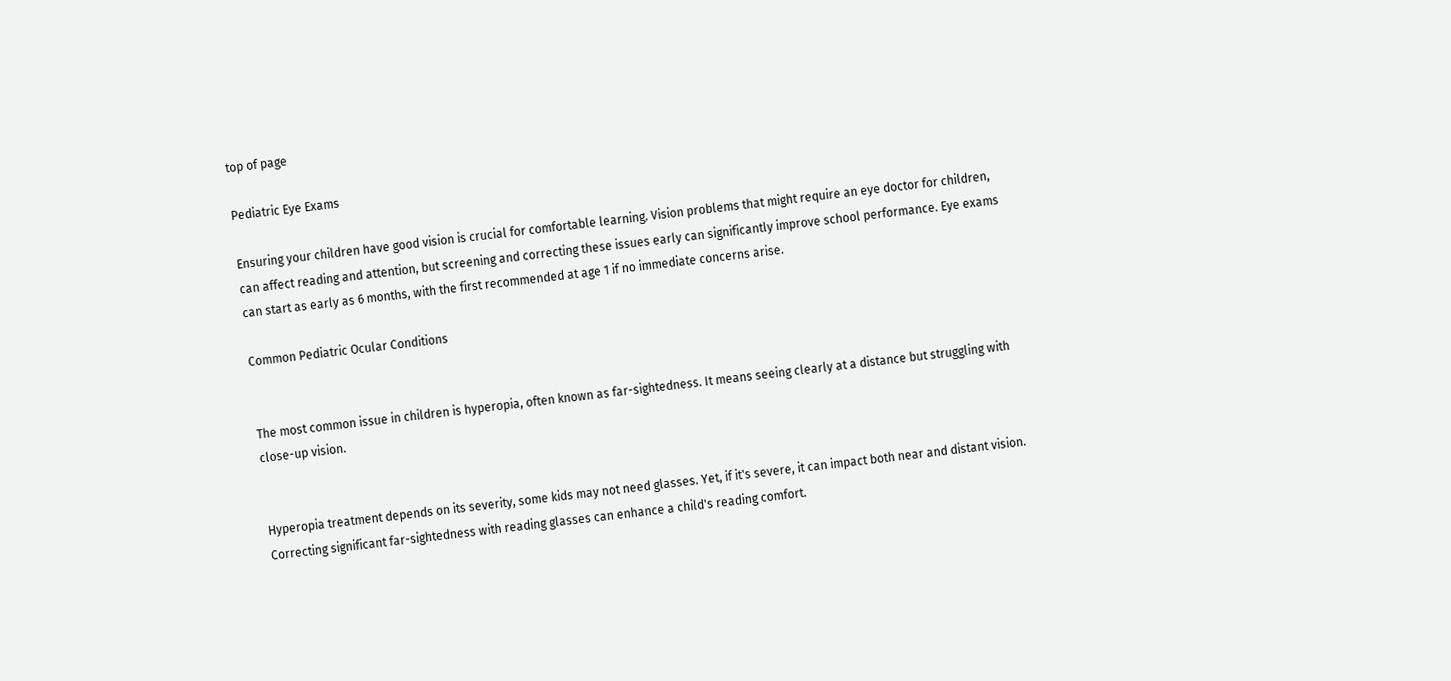top of page

Pediatric Eye Exams

Ensuring your children have good vision is crucial for comfortable learning. Vision problems that might require an eye doctor for children, can affect reading and attention, but screening and correcting these issues early can significantly improve school performance. Eye exams can start as early as 6 months, with the first recommended at age 1 if no immediate concerns arise.

Common Pediatric Ocular Conditions


The most common issue in children is hyperopia, often known as far-sightedness. It means seeing clearly at a distance but struggling with close-up vision.


Hyperopia treatment depends on its severity, some kids may not need glasses. Yet, if it's severe, it can impact both near and distant vision. Correcting significant far-sightedness with reading glasses can enhance a child's reading comfort.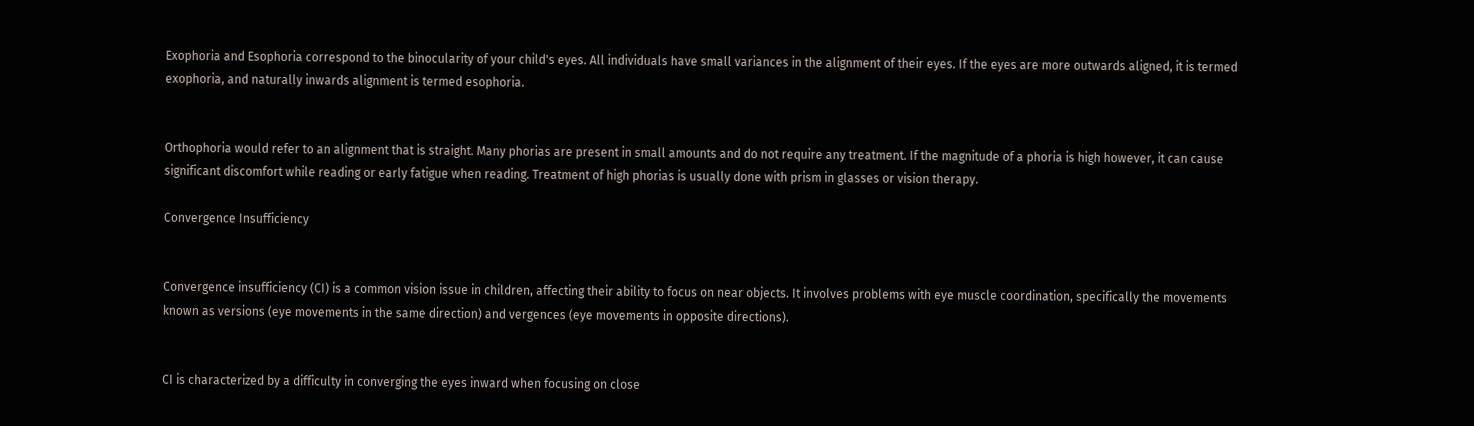Exophoria and Esophoria correspond to the binocularity of your child's eyes. All individuals have small variances in the alignment of their eyes. If the eyes are more outwards aligned, it is termed exophoria, and naturally inwards alignment is termed esophoria.


Orthophoria would refer to an alignment that is straight. Many phorias are present in small amounts and do not require any treatment. If the magnitude of a phoria is high however, it can cause significant discomfort while reading or early fatigue when reading. Treatment of high phorias is usually done with prism in glasses or vision therapy.

Convergence Insufficiency


Convergence insufficiency (CI) is a common vision issue in children, affecting their ability to focus on near objects. It involves problems with eye muscle coordination, specifically the movements known as versions (eye movements in the same direction) and vergences (eye movements in opposite directions).


CI is characterized by a difficulty in converging the eyes inward when focusing on close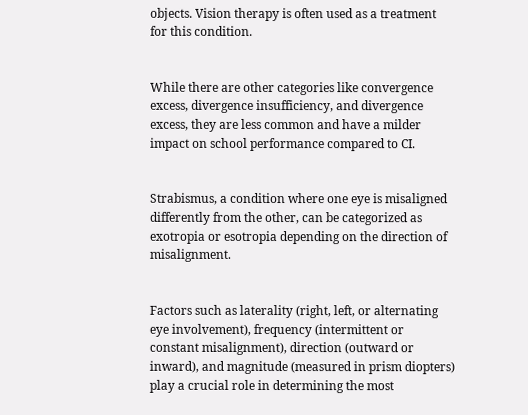objects. Vision therapy is often used as a treatment for this condition.


While there are other categories like convergence excess, divergence insufficiency, and divergence excess, they are less common and have a milder impact on school performance compared to CI.


Strabismus, a condition where one eye is misaligned differently from the other, can be categorized as exotropia or esotropia depending on the direction of misalignment.


Factors such as laterality (right, left, or alternating eye involvement), frequency (intermittent or constant misalignment), direction (outward or inward), and magnitude (measured in prism diopters) play a crucial role in determining the most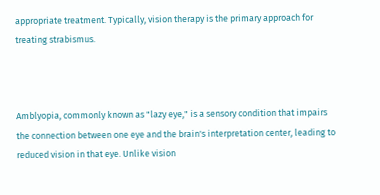appropriate treatment. Typically, vision therapy is the primary approach for treating strabismus.



Amblyopia, commonly known as "lazy eye," is a sensory condition that impairs the connection between one eye and the brain's interpretation center, leading to reduced vision in that eye. Unlike vision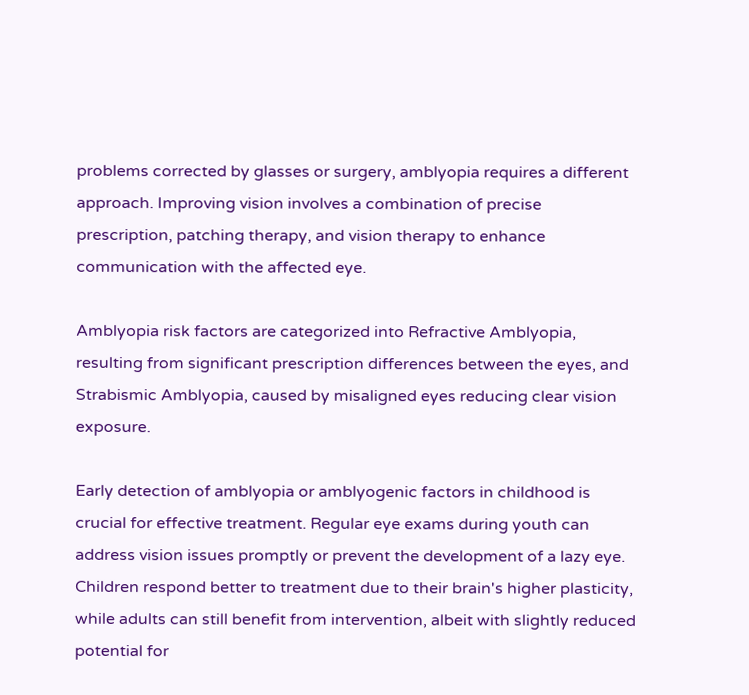problems corrected by glasses or surgery, amblyopia requires a different approach. Improving vision involves a combination of precise prescription, patching therapy, and vision therapy to enhance communication with the affected eye.

Amblyopia risk factors are categorized into Refractive Amblyopia, resulting from significant prescription differences between the eyes, and Strabismic Amblyopia, caused by misaligned eyes reducing clear vision exposure.

Early detection of amblyopia or amblyogenic factors in childhood is crucial for effective treatment. Regular eye exams during youth can address vision issues promptly or prevent the development of a lazy eye. Children respond better to treatment due to their brain's higher plasticity, while adults can still benefit from intervention, albeit with slightly reduced potential for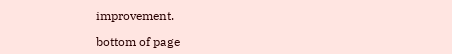improvement.

bottom of page